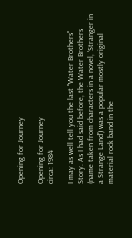Opening for Journey

Opening for Journey
circa: 1984

I may as well tell you the last "Water Brothers" Story. As I had said before, the Water Brothers (name taken from characters in a novel, 'Stranger in a Strange Land') was a popular mostly original material rock band in the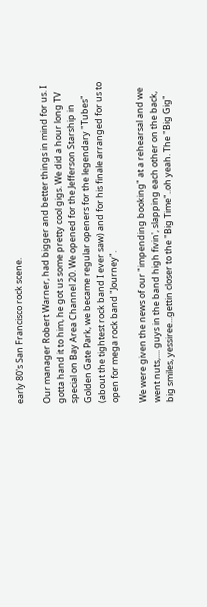early 80's San Francisco rock scene.

Our manager Robert Warner, had bigger and better things in mind for us. I gotta hand it to him, he got us some pretty cool gigs. We did a hour long TV special on Bay Area Channel 20. We opened for the Jefferson Starship in Golden Gate Park, we became regular openers for the legendary "Tubes" (about the tightest rock band I ever saw) and for his finale arranged for us to open for mega rock band "Journey".

We were given the news of our "impending booking" at a rehearsal and we went nuts,.... guys in the band high fivin', slapping each other on the back, big smiles, yessiree...gettin closer to the "Big Time"..oh yeah. The "Big Gig"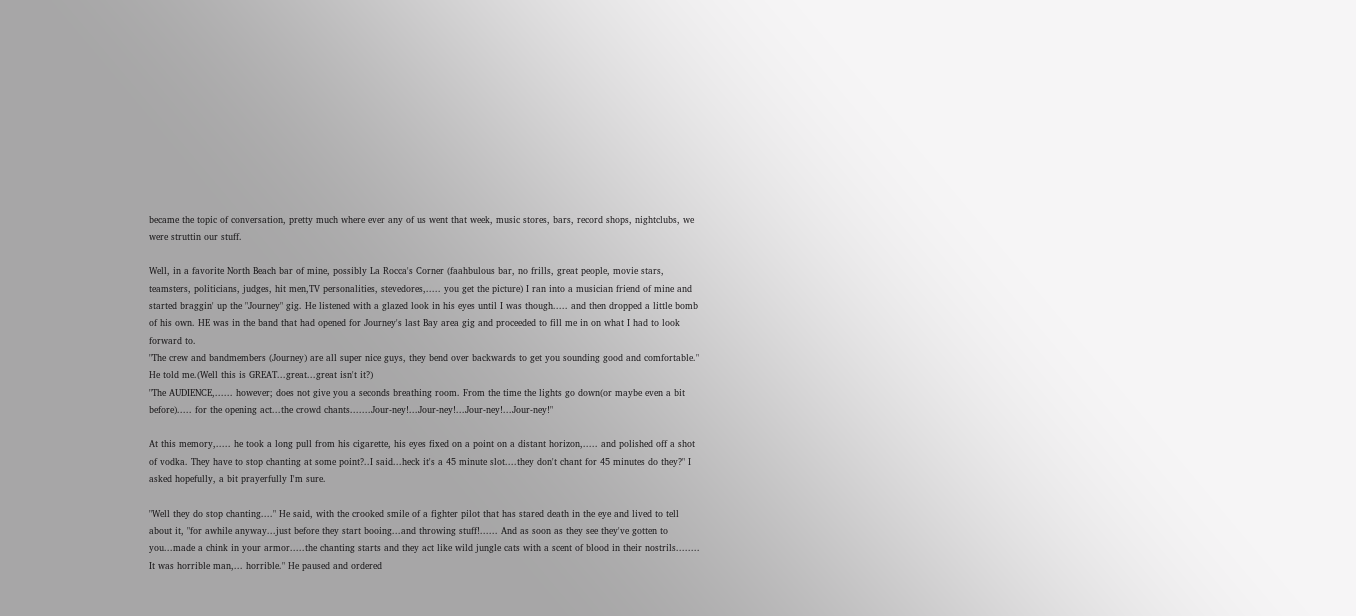became the topic of conversation, pretty much where ever any of us went that week, music stores, bars, record shops, nightclubs, we were struttin our stuff.

Well, in a favorite North Beach bar of mine, possibly La Rocca's Corner (faahbulous bar, no frills, great people, movie stars, teamsters, politicians, judges, hit men,TV personalities, stevedores,..... you get the picture) I ran into a musician friend of mine and started braggin' up the "Journey" gig. He listened with a glazed look in his eyes until I was though..... and then dropped a little bomb of his own. HE was in the band that had opened for Journey's last Bay area gig and proceeded to fill me in on what I had to look forward to.
"The crew and bandmembers (Journey) are all super nice guys, they bend over backwards to get you sounding good and comfortable." He told me.(Well this is GREAT...great...great isn't it?)
"The AUDIENCE,...... however; does not give you a seconds breathing room. From the time the lights go down(or maybe even a bit before)..... for the opening act...the crowd chants.......Jour-ney!...Jour-ney!...Jour-ney!...Jour-ney!"

At this memory,..... he took a long pull from his cigarette, his eyes fixed on a point on a distant horizon,..... and polished off a shot of vodka. They have to stop chanting at some point?..I said...heck it's a 45 minute slot....they don't chant for 45 minutes do they?" I asked hopefully, a bit prayerfully I'm sure.

"Well they do stop chanting...." He said, with the crooked smile of a fighter pilot that has stared death in the eye and lived to tell about it, "for awhile anyway...just before they start booing...and throwing stuff!...... And as soon as they see they've gotten to you...made a chink in your armor.....the chanting starts and they act like wild jungle cats with a scent of blood in their nostrils........ It was horrible man,... horrible." He paused and ordered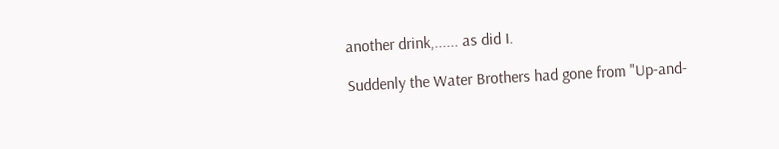another drink,...... as did I.

Suddenly the Water Brothers had gone from "Up-and-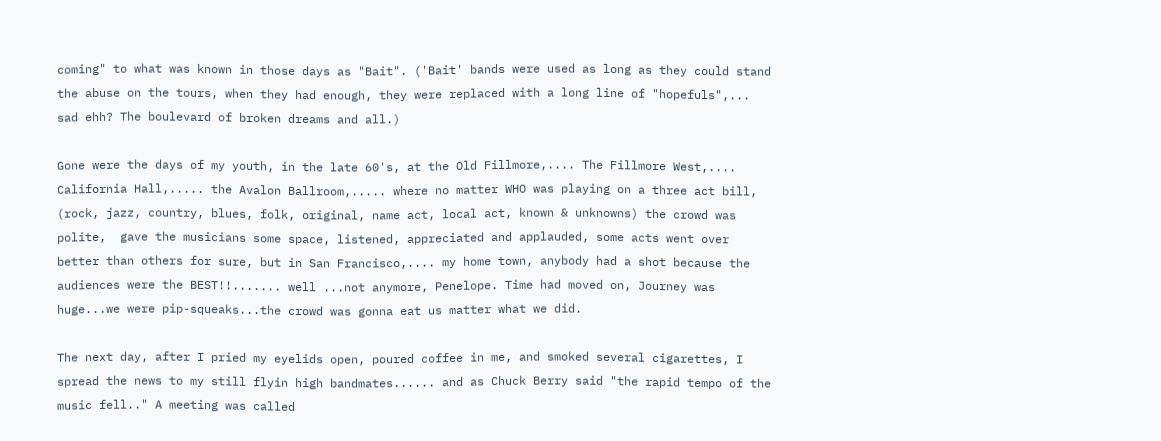coming" to what was known in those days as "Bait". ('Bait' bands were used as long as they could stand the abuse on the tours, when they had enough, they were replaced with a long line of "hopefuls",... sad ehh? The boulevard of broken dreams and all.)

Gone were the days of my youth, in the late 60's, at the Old Fillmore,.... The Fillmore West,.... California Hall,..... the Avalon Ballroom,..... where no matter WHO was playing on a three act bill, (rock, jazz, country, blues, folk, original, name act, local act, known & unknowns) the crowd was polite,  gave the musicians some space, listened, appreciated and applauded, some acts went over better than others for sure, but in San Francisco,.... my home town, anybody had a shot because the audiences were the BEST!!....... well ...not anymore, Penelope. Time had moved on, Journey was huge...we were pip-squeaks...the crowd was gonna eat us matter what we did.

The next day, after I pried my eyelids open, poured coffee in me, and smoked several cigarettes, I spread the news to my still flyin high bandmates...... and as Chuck Berry said "the rapid tempo of the music fell.." A meeting was called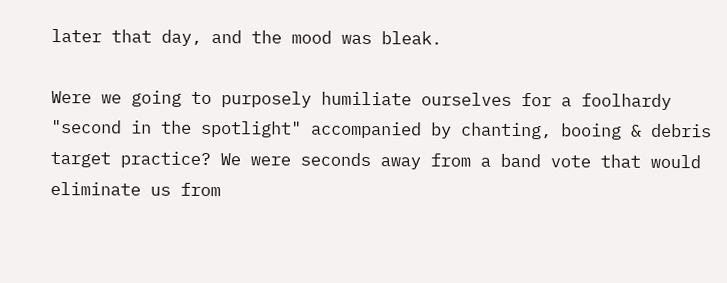later that day, and the mood was bleak.

Were we going to purposely humiliate ourselves for a foolhardy "second in the spotlight" accompanied by chanting, booing & debris target practice? We were seconds away from a band vote that would eliminate us from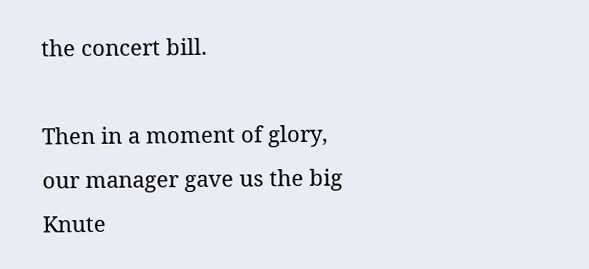the concert bill.

Then in a moment of glory, our manager gave us the big Knute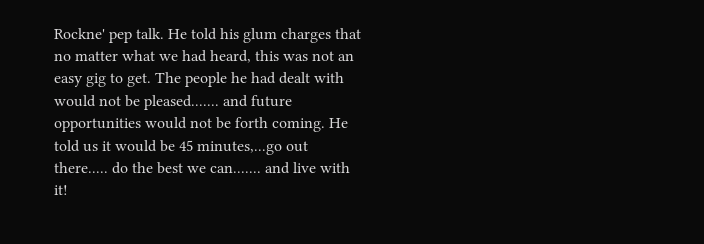Rockne' pep talk. He told his glum charges that no matter what we had heard, this was not an easy gig to get. The people he had dealt with would not be pleased....... and future opportunities would not be forth coming. He told us it would be 45 minutes,...go out there..... do the best we can....... and live with it!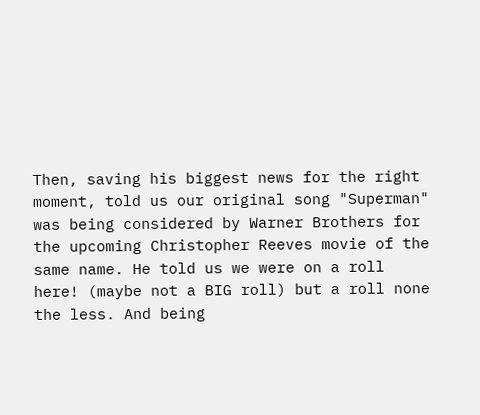Then, saving his biggest news for the right moment, told us our original song "Superman" was being considered by Warner Brothers for the upcoming Christopher Reeves movie of the same name. He told us we were on a roll here! (maybe not a BIG roll) but a roll none the less. And being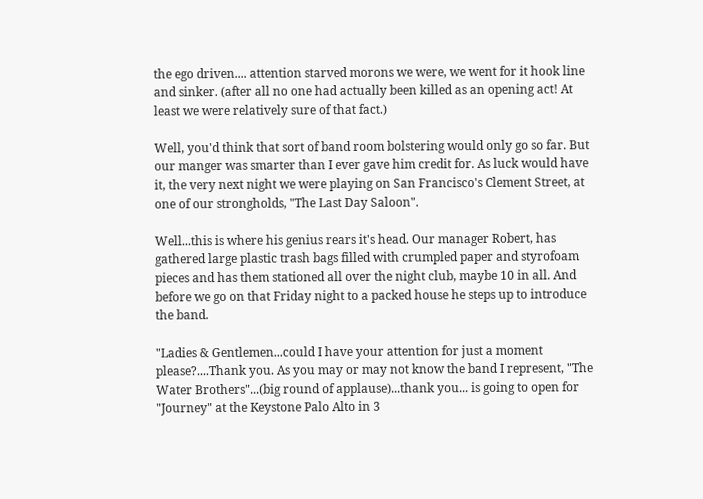the ego driven.... attention starved morons we were, we went for it hook line and sinker. (after all no one had actually been killed as an opening act! At least we were relatively sure of that fact.)

Well, you'd think that sort of band room bolstering would only go so far. But our manger was smarter than I ever gave him credit for. As luck would have it, the very next night we were playing on San Francisco's Clement Street, at one of our strongholds, "The Last Day Saloon".

Well...this is where his genius rears it's head. Our manager Robert, has gathered large plastic trash bags filled with crumpled paper and styrofoam pieces and has them stationed all over the night club, maybe 10 in all. And before we go on that Friday night to a packed house he steps up to introduce the band.

"Ladies & Gentlemen...could I have your attention for just a moment please?....Thank you. As you may or may not know the band I represent, "The Water Brothers"...(big round of applause)...thank you... is going to open for "Journey" at the Keystone Palo Alto in 3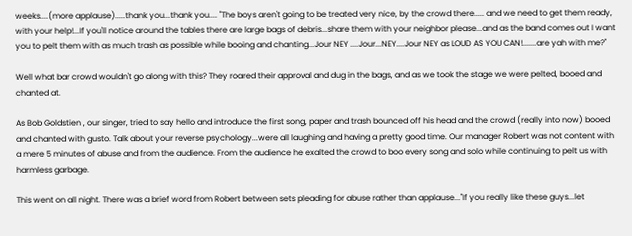weeks....(more applause).....thank you...thank you.... "The boys aren't going to be treated very nice, by the crowd there..... and we need to get them ready, with your help!...If you'll notice around the tables there are large bags of debris...share them with your neighbor please...and as the band comes out I want you to pelt them with as much trash as possible while booing and chanting...Jour NEY ....Jour...NEY....Jour NEY as LOUD AS YOU CAN!.......are yah with me?"

Well what bar crowd wouldn't go along with this? They roared their approval and dug in the bags, and as we took the stage we were pelted, booed and chanted at.

As Bob Goldstien , our singer, tried to say hello and introduce the first song, paper and trash bounced off his head and the crowd (really into now) booed and chanted with gusto. Talk about your reverse psychology...were all laughing and having a pretty good time. Our manager Robert was not content with a mere 5 minutes of abuse and from the audience. From the audience he exalted the crowd to boo every song and solo while continuing to pelt us with harmless garbage.

This went on all night. There was a brief word from Robert between sets pleading for abuse rather than applause..."If you really like these guys...let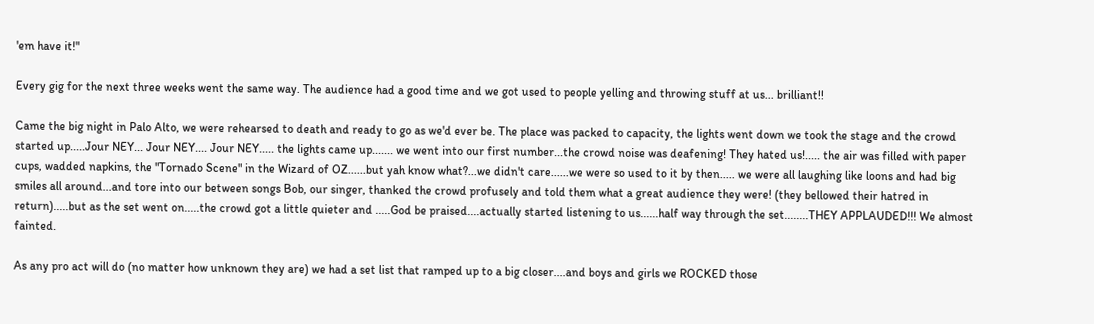'em have it!"

Every gig for the next three weeks went the same way. The audience had a good time and we got used to people yelling and throwing stuff at us... brilliant!!

Came the big night in Palo Alto, we were rehearsed to death and ready to go as we'd ever be. The place was packed to capacity, the lights went down we took the stage and the crowd started up.....Jour NEY... Jour NEY.... Jour NEY..... the lights came up....... we went into our first number...the crowd noise was deafening! They hated us!..... the air was filled with paper cups, wadded napkins, the "Tornado Scene" in the Wizard of OZ......but yah know what?...we didn't care......we were so used to it by then..... we were all laughing like loons and had big smiles all around...and tore into our between songs Bob, our singer, thanked the crowd profusely and told them what a great audience they were! (they bellowed their hatred in return).....but as the set went on.....the crowd got a little quieter and .....God be praised....actually started listening to us......half way through the set........THEY APPLAUDED!!! We almost fainted.

As any pro act will do (no matter how unknown they are) we had a set list that ramped up to a big closer....and boys and girls we ROCKED those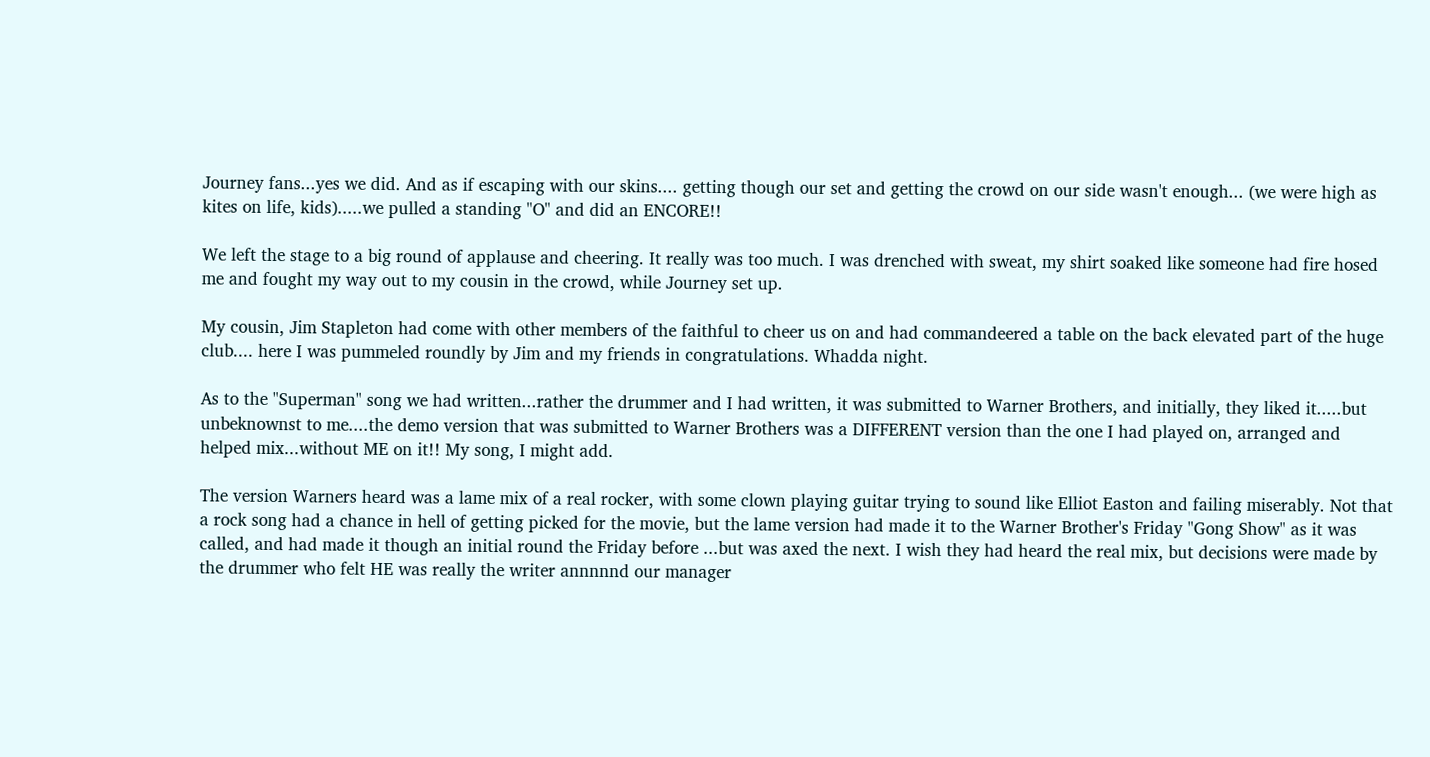Journey fans...yes we did. And as if escaping with our skins.... getting though our set and getting the crowd on our side wasn't enough... (we were high as kites on life, kids).....we pulled a standing "O" and did an ENCORE!!

We left the stage to a big round of applause and cheering. It really was too much. I was drenched with sweat, my shirt soaked like someone had fire hosed me and fought my way out to my cousin in the crowd, while Journey set up.

My cousin, Jim Stapleton had come with other members of the faithful to cheer us on and had commandeered a table on the back elevated part of the huge club.... here I was pummeled roundly by Jim and my friends in congratulations. Whadda night.

As to the "Superman" song we had written...rather the drummer and I had written, it was submitted to Warner Brothers, and initially, they liked it.....but unbeknownst to me....the demo version that was submitted to Warner Brothers was a DIFFERENT version than the one I had played on, arranged and helped mix...without ME on it!! My song, I might add.

The version Warners heard was a lame mix of a real rocker, with some clown playing guitar trying to sound like Elliot Easton and failing miserably. Not that a rock song had a chance in hell of getting picked for the movie, but the lame version had made it to the Warner Brother's Friday "Gong Show" as it was called, and had made it though an initial round the Friday before ...but was axed the next. I wish they had heard the real mix, but decisions were made by the drummer who felt HE was really the writer annnnnd our manager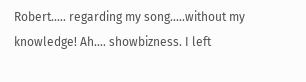Robert..... regarding my song.....without my knowledge! Ah.... showbizness. I left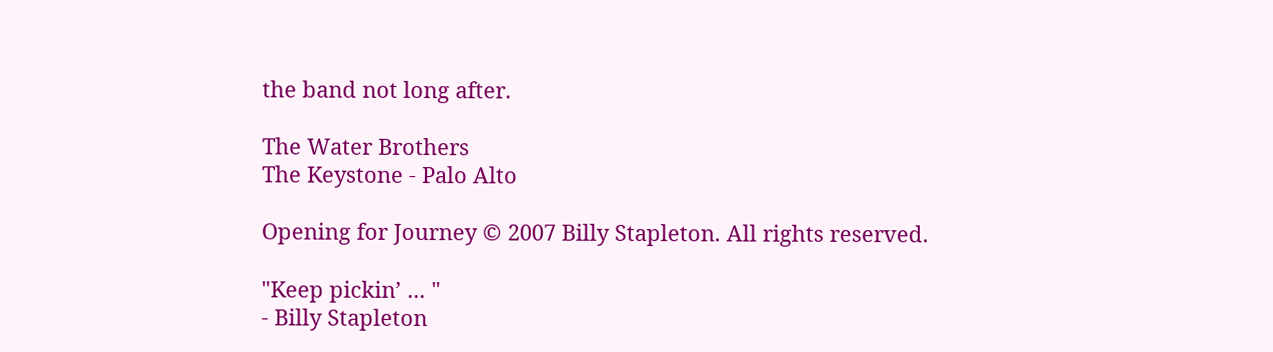the band not long after.

The Water Brothers
The Keystone - Palo Alto

Opening for Journey © 2007 Billy Stapleton. All rights reserved.

"Keep pickin’ ... "
- Billy Stapleton